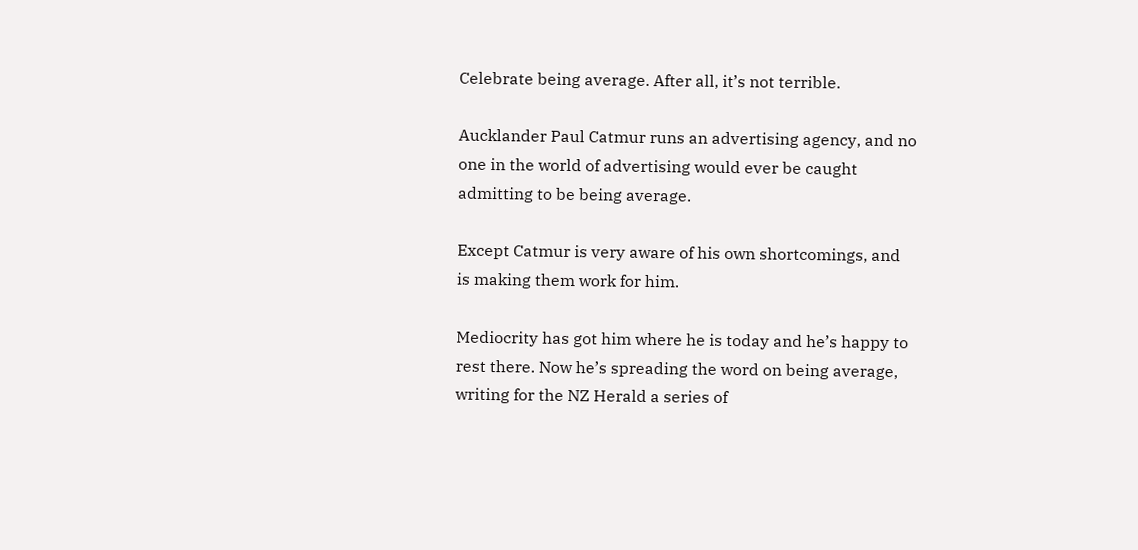Celebrate being average. After all, it’s not terrible.

Aucklander Paul Catmur runs an advertising agency, and no one in the world of advertising would ever be caught admitting to be being average.

Except Catmur is very aware of his own shortcomings, and is making them work for him.

Mediocrity has got him where he is today and he’s happy to rest there. Now he’s spreading the word on being average, writing for the NZ Herald a series of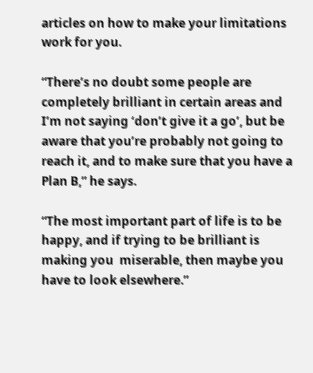articles on how to make your limitations work for you.

“There’s no doubt some people are completely brilliant in certain areas and I’m not saying ‘don’t give it a go’, but be aware that you’re probably not going to reach it, and to make sure that you have a Plan B,” he says.

“The most important part of life is to be happy, and if trying to be brilliant is making you  miserable, then maybe you have to look elsewhere.”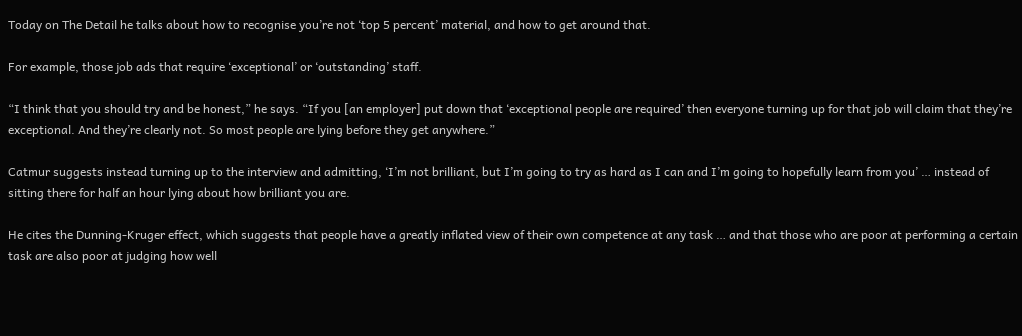Today on The Detail he talks about how to recognise you’re not ‘top 5 percent’ material, and how to get around that.

For example, those job ads that require ‘exceptional’ or ‘outstanding’ staff.

“I think that you should try and be honest,” he says. “If you [an employer] put down that ‘exceptional people are required’ then everyone turning up for that job will claim that they’re exceptional. And they’re clearly not. So most people are lying before they get anywhere.”

Catmur suggests instead turning up to the interview and admitting, ‘I’m not brilliant, but I’m going to try as hard as I can and I’m going to hopefully learn from you’ … instead of sitting there for half an hour lying about how brilliant you are.

He cites the Dunning-Kruger effect, which suggests that people have a greatly inflated view of their own competence at any task … and that those who are poor at performing a certain task are also poor at judging how well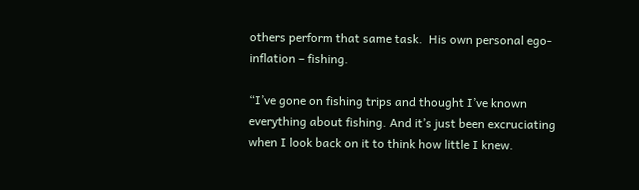others perform that same task.  His own personal ego-inflation – fishing.

“I’ve gone on fishing trips and thought I’ve known everything about fishing. And it’s just been excruciating when I look back on it to think how little I knew.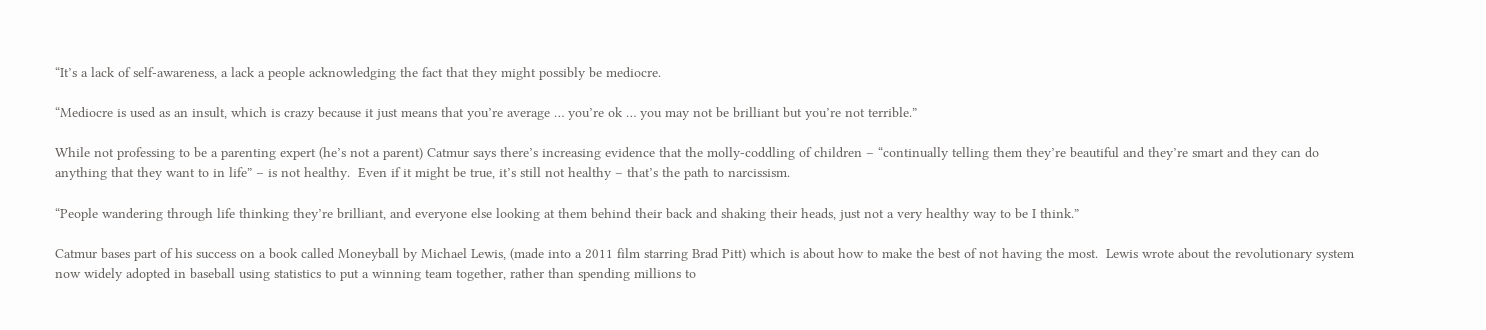“It’s a lack of self-awareness, a lack a people acknowledging the fact that they might possibly be mediocre.

“Mediocre is used as an insult, which is crazy because it just means that you’re average … you’re ok … you may not be brilliant but you’re not terrible.”

While not professing to be a parenting expert (he’s not a parent) Catmur says there’s increasing evidence that the molly-coddling of children – “continually telling them they’re beautiful and they’re smart and they can do anything that they want to in life” – is not healthy.  Even if it might be true, it’s still not healthy – that’s the path to narcissism.

“People wandering through life thinking they’re brilliant, and everyone else looking at them behind their back and shaking their heads, just not a very healthy way to be I think.”

Catmur bases part of his success on a book called Moneyball by Michael Lewis, (made into a 2011 film starring Brad Pitt) which is about how to make the best of not having the most.  Lewis wrote about the revolutionary system now widely adopted in baseball using statistics to put a winning team together, rather than spending millions to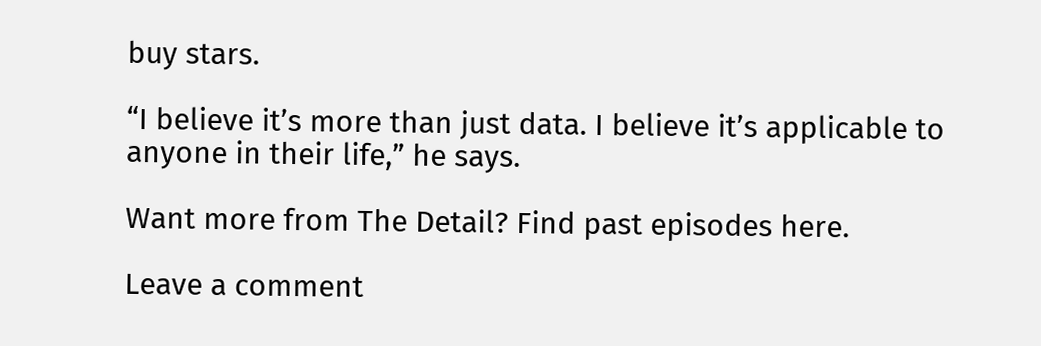buy stars.

“I believe it’s more than just data. I believe it’s applicable to anyone in their life,” he says.

Want more from The Detail? Find past episodes here.

Leave a comment